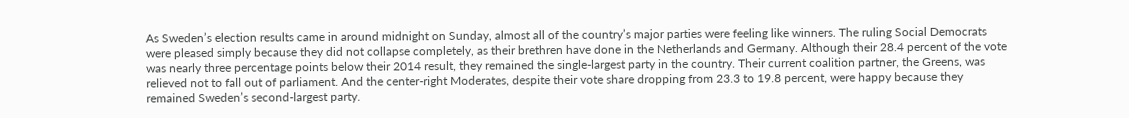As Sweden’s election results came in around midnight on Sunday, almost all of the country’s major parties were feeling like winners. The ruling Social Democrats were pleased simply because they did not collapse completely, as their brethren have done in the Netherlands and Germany. Although their 28.4 percent of the vote was nearly three percentage points below their 2014 result, they remained the single-largest party in the country. Their current coalition partner, the Greens, was relieved not to fall out of parliament. And the center-right Moderates, despite their vote share dropping from 23.3 to 19.8 percent, were happy because they remained Sweden’s second-largest party.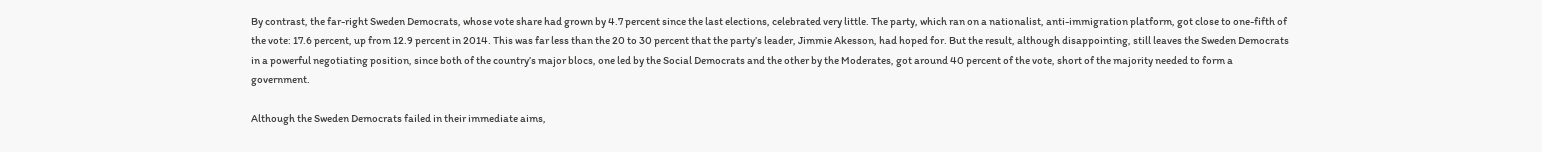By contrast, the far-right Sweden Democrats, whose vote share had grown by 4.7 percent since the last elections, celebrated very little. The party, which ran on a nationalist, anti-immigration platform, got close to one-fifth of the vote: 17.6 percent, up from 12.9 percent in 2014. This was far less than the 20 to 30 percent that the party’s leader, Jimmie Akesson, had hoped for. But the result, although disappointing, still leaves the Sweden Democrats in a powerful negotiating position, since both of the country’s major blocs, one led by the Social Democrats and the other by the Moderates, got around 40 percent of the vote, short of the majority needed to form a government.

Although the Sweden Democrats failed in their immediate aims,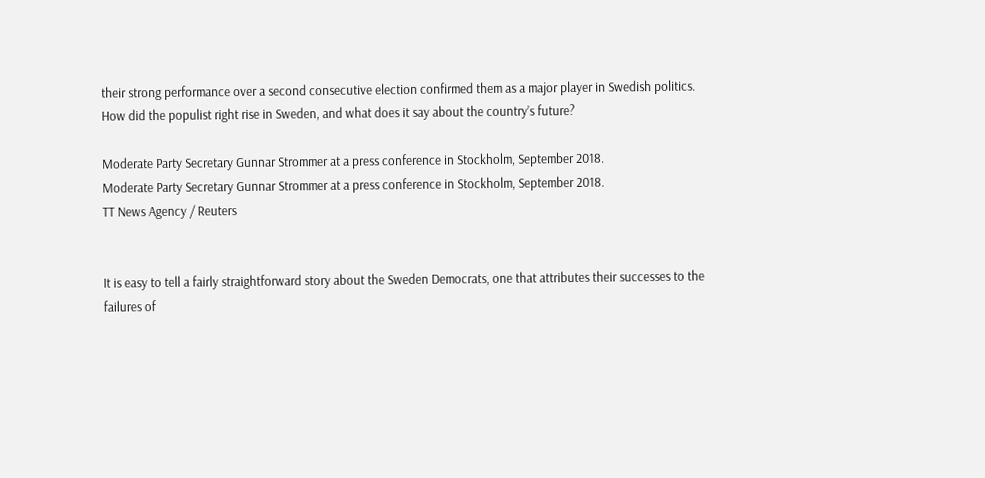their strong performance over a second consecutive election confirmed them as a major player in Swedish politics. How did the populist right rise in Sweden, and what does it say about the country’s future?

Moderate Party Secretary Gunnar Strommer at a press conference in Stockholm, September 2018.
Moderate Party Secretary Gunnar Strommer at a press conference in Stockholm, September 2018.
TT News Agency / Reuters


It is easy to tell a fairly straightforward story about the Sweden Democrats, one that attributes their successes to the failures of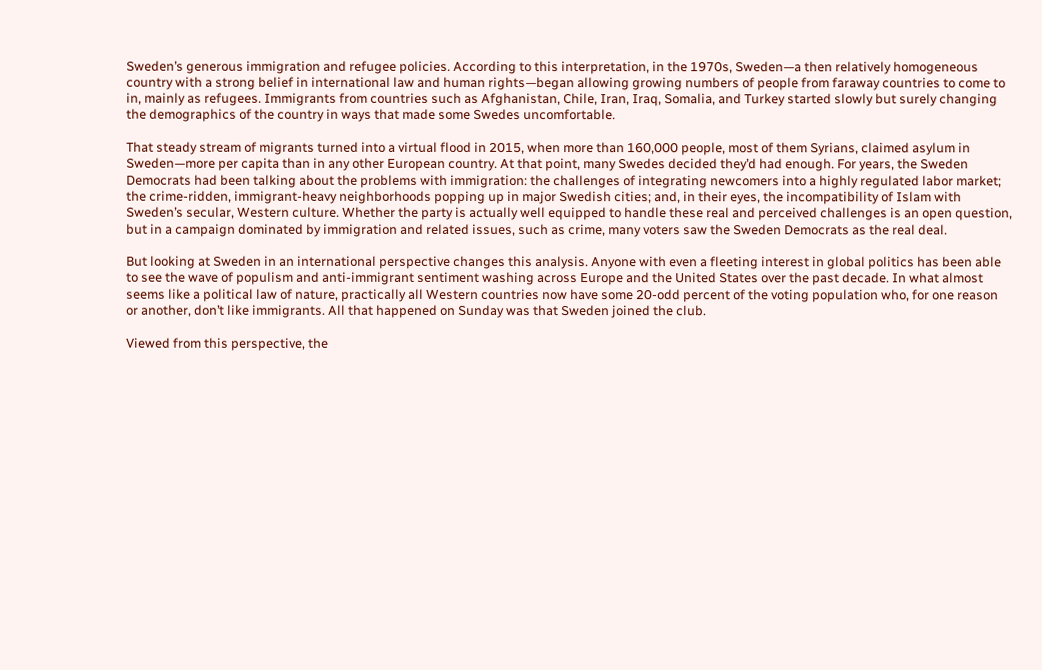Sweden’s generous immigration and refugee policies. According to this interpretation, in the 1970s, Sweden—a then relatively homogeneous country with a strong belief in international law and human rights—began allowing growing numbers of people from faraway countries to come to in, mainly as refugees. Immigrants from countries such as Afghanistan, Chile, Iran, Iraq, Somalia, and Turkey started slowly but surely changing the demographics of the country in ways that made some Swedes uncomfortable.

That steady stream of migrants turned into a virtual flood in 2015, when more than 160,000 people, most of them Syrians, claimed asylum in Sweden—more per capita than in any other European country. At that point, many Swedes decided they’d had enough. For years, the Sweden Democrats had been talking about the problems with immigration: the challenges of integrating newcomers into a highly regulated labor market; the crime-ridden, immigrant-heavy neighborhoods popping up in major Swedish cities; and, in their eyes, the incompatibility of Islam with Sweden’s secular, Western culture. Whether the party is actually well equipped to handle these real and perceived challenges is an open question, but in a campaign dominated by immigration and related issues, such as crime, many voters saw the Sweden Democrats as the real deal.

But looking at Sweden in an international perspective changes this analysis. Anyone with even a fleeting interest in global politics has been able to see the wave of populism and anti-immigrant sentiment washing across Europe and the United States over the past decade. In what almost seems like a political law of nature, practically all Western countries now have some 20-odd percent of the voting population who, for one reason or another, don’t like immigrants. All that happened on Sunday was that Sweden joined the club.

Viewed from this perspective, the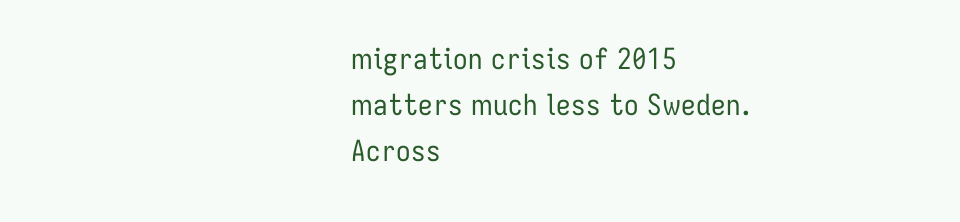migration crisis of 2015 matters much less to Sweden. Across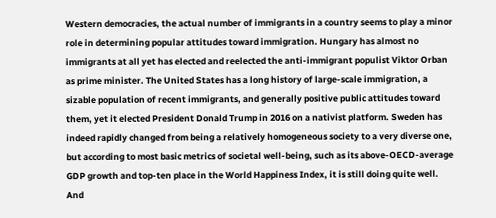Western democracies, the actual number of immigrants in a country seems to play a minor role in determining popular attitudes toward immigration. Hungary has almost no immigrants at all yet has elected and reelected the anti-immigrant populist Viktor Orban as prime minister. The United States has a long history of large-scale immigration, a sizable population of recent immigrants, and generally positive public attitudes toward them, yet it elected President Donald Trump in 2016 on a nativist platform. Sweden has indeed rapidly changed from being a relatively homogeneous society to a very diverse one, but according to most basic metrics of societal well-being, such as its above-OECD-average GDP growth and top-ten place in the World Happiness Index, it is still doing quite well. And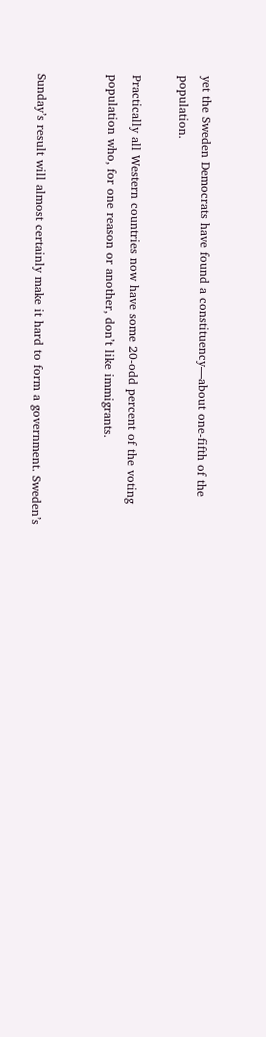yet the Sweden Democrats have found a constituency—about one-fifth of the population.

Practically all Western countries now have some 20-odd percent of the voting population who, for one reason or another, don’t like immigrants.


Sunday’s result will almost certainly make it hard to form a government. Sweden’s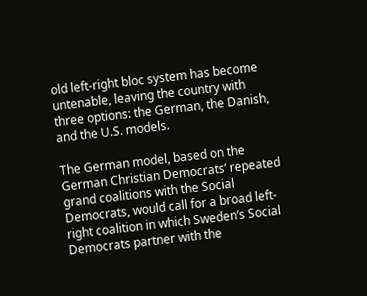old left-right bloc system has become untenable, leaving the country with three options: the German, the Danish, and the U.S. models.

The German model, based on the German Christian Democrats’ repeated grand coalitions with the Social Democrats, would call for a broad left-right coalition in which Sweden’s Social Democrats partner with the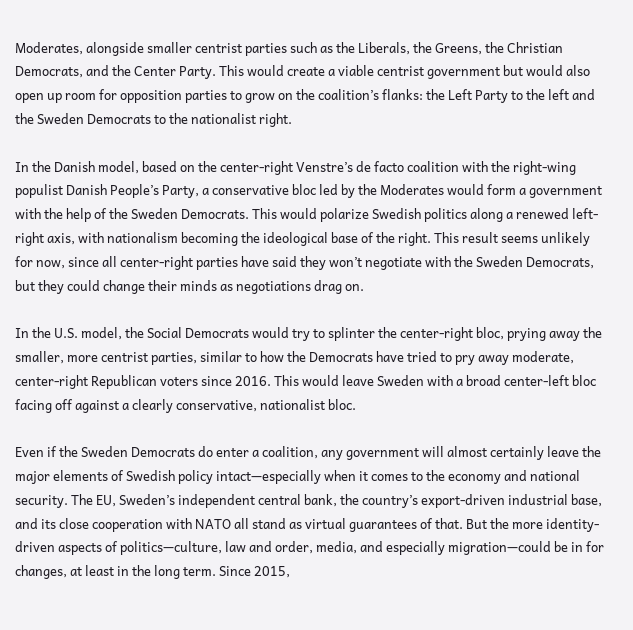Moderates, alongside smaller centrist parties such as the Liberals, the Greens, the Christian Democrats, and the Center Party. This would create a viable centrist government but would also open up room for opposition parties to grow on the coalition’s flanks: the Left Party to the left and the Sweden Democrats to the nationalist right.

In the Danish model, based on the center-right Venstre’s de facto coalition with the right-wing populist Danish People’s Party, a conservative bloc led by the Moderates would form a government with the help of the Sweden Democrats. This would polarize Swedish politics along a renewed left-right axis, with nationalism becoming the ideological base of the right. This result seems unlikely for now, since all center-right parties have said they won’t negotiate with the Sweden Democrats, but they could change their minds as negotiations drag on.

In the U.S. model, the Social Democrats would try to splinter the center-right bloc, prying away the smaller, more centrist parties, similar to how the Democrats have tried to pry away moderate, center-right Republican voters since 2016. This would leave Sweden with a broad center-left bloc facing off against a clearly conservative, nationalist bloc.

Even if the Sweden Democrats do enter a coalition, any government will almost certainly leave the major elements of Swedish policy intact—especially when it comes to the economy and national security. The EU, Sweden’s independent central bank, the country’s export-driven industrial base, and its close cooperation with NATO all stand as virtual guarantees of that. But the more identity-driven aspects of politics—culture, law and order, media, and especially migration—could be in for changes, at least in the long term. Since 2015,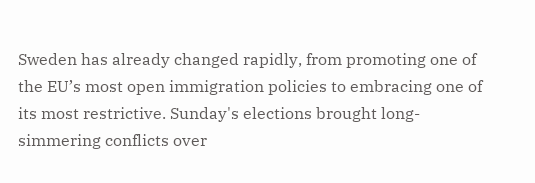Sweden has already changed rapidly, from promoting one of the EU’s most open immigration policies to embracing one of its most restrictive. Sunday's elections brought long-simmering conflicts over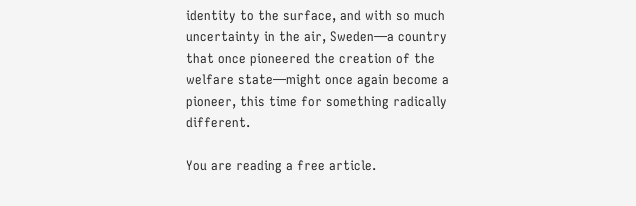identity to the surface, and with so much uncertainty in the air, Sweden—a country that once pioneered the creation of the welfare state—might once again become a pioneer, this time for something radically different.

You are reading a free article.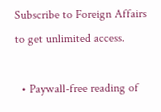Subscribe to Foreign Affairs to get unlimited access.

  • Paywall-free reading of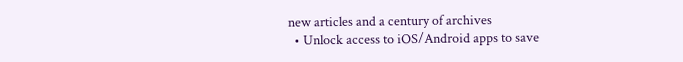new articles and a century of archives
  • Unlock access to iOS/Android apps to save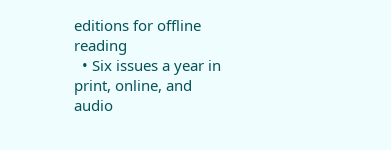editions for offline reading
  • Six issues a year in print, online, and audio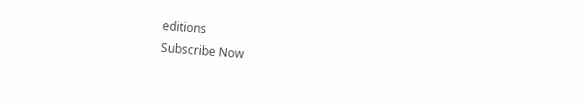editions
Subscribe Now